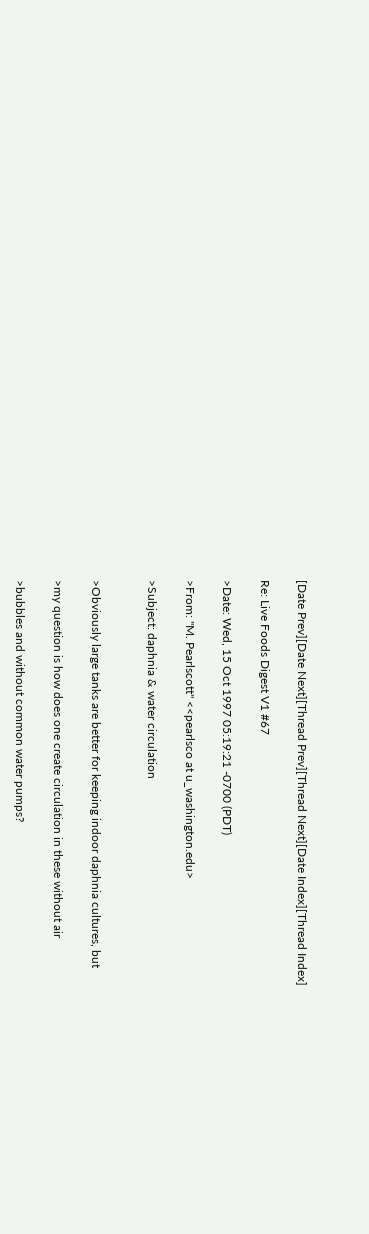[Date Prev][Date Next][Thread Prev][Thread Next][Date Index][Thread Index]

Re: Live Foods Digest V1 #67

>Date: Wed, 15 Oct 1997 05:19:21 -0700 (PDT)

>From: "M. Pearlscott" <<pearlsco at u_washington.edu>

>Subject: daphnia & water circulation


>Obviously large tanks are better for keeping indoor daphnia cultures, but

>my question is how does one create circulation in these without air

>bubbles and without common water pumps?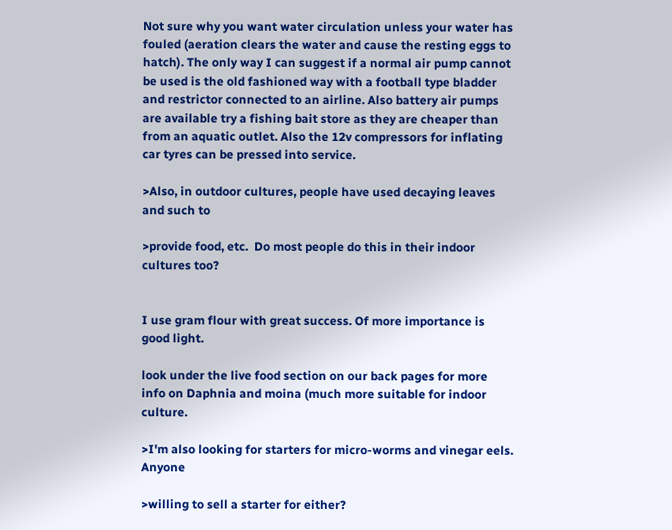Not sure why you want water circulation unless your water has fouled (aeration clears the water and cause the resting eggs to hatch). The only way I can suggest if a normal air pump cannot be used is the old fashioned way with a football type bladder and restrictor connected to an airline. Also battery air pumps are available try a fishing bait store as they are cheaper than from an aquatic outlet. Also the 12v compressors for inflating car tyres can be pressed into service.

>Also, in outdoor cultures, people have used decaying leaves and such to

>provide food, etc.  Do most people do this in their indoor cultures too?


I use gram flour with great success. Of more importance is good light.

look under the live food section on our back pages for more info on Daphnia and moina (much more suitable for indoor culture.

>I'm also looking for starters for micro-worms and vinegar eels.  Anyone

>willing to sell a starter for either?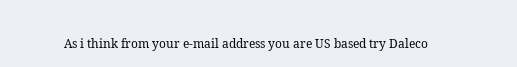As i think from your e-mail address you are US based try Daleco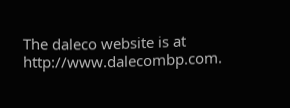The daleco website is at http://www.dalecombp.com.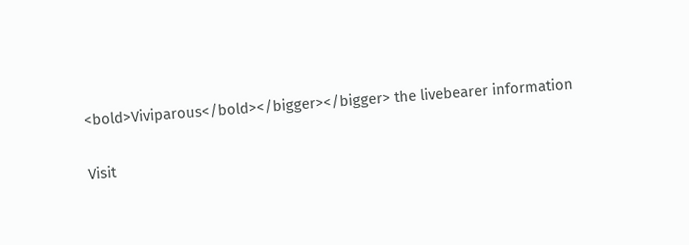<bold>Viviparous</bold></bigger></bigger> the livebearer information

Visit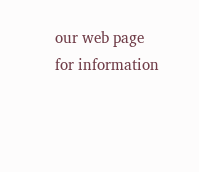our web page for information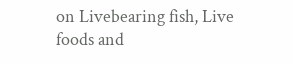on Livebearing fish, Live foods and